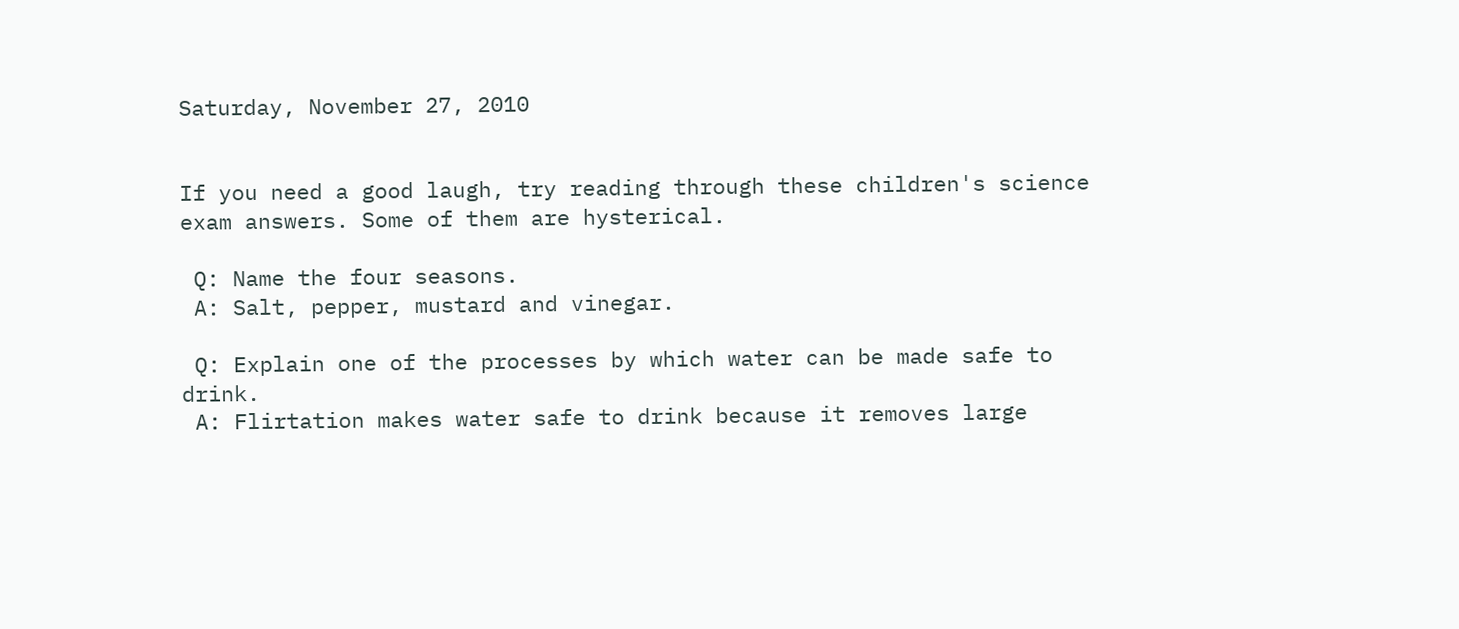Saturday, November 27, 2010


If you need a good laugh, try reading through these children's science exam answers. Some of them are hysterical.

 Q: Name the four seasons.
 A: Salt, pepper, mustard and vinegar.

 Q: Explain one of the processes by which water can be made safe to drink.
 A: Flirtation makes water safe to drink because it removes large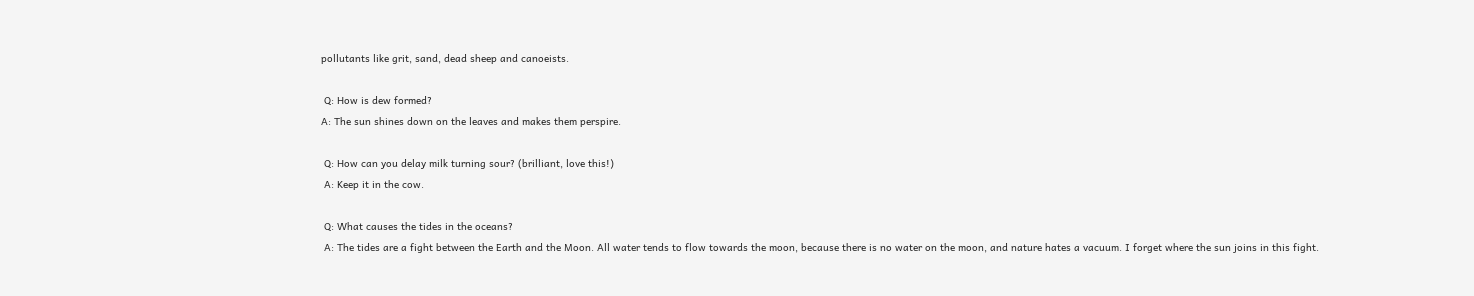pollutants like grit, sand, dead sheep and canoeists.

 Q: How is dew formed?
A: The sun shines down on the leaves and makes them perspire.

 Q: How can you delay milk turning sour? (brilliant, love this!)
 A: Keep it in the cow.

 Q: What causes the tides in the oceans?
 A: The tides are a fight between the Earth and the Moon. All water tends to flow towards the moon, because there is no water on the moon, and nature hates a vacuum. I forget where the sun joins in this fight.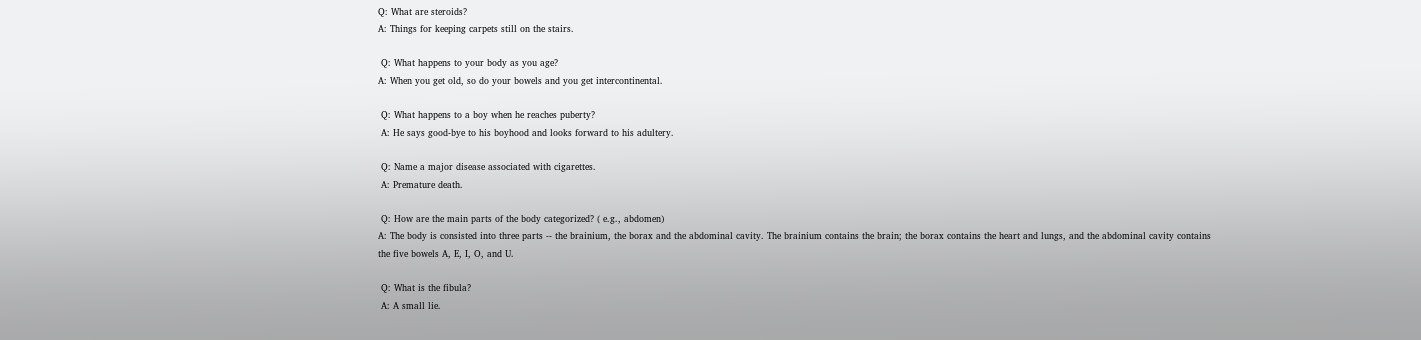Q: What are steroids?
A: Things for keeping carpets still on the stairs.

 Q: What happens to your body as you age?
A: When you get old, so do your bowels and you get intercontinental.

 Q: What happens to a boy when he reaches puberty?
 A: He says good-bye to his boyhood and looks forward to his adultery.

 Q: Name a major disease associated with cigarettes.
 A: Premature death.

 Q: How are the main parts of the body categorized? ( e.g., abdomen)
A: The body is consisted into three parts -- the brainium, the borax and the abdominal cavity. The brainium contains the brain; the borax contains the heart and lungs, and the abdominal cavity contains the five bowels A, E, I, O, and U.

 Q: What is the fibula?
 A: A small lie.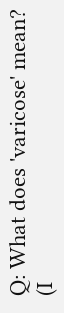Q: What does 'varicose' mean? (I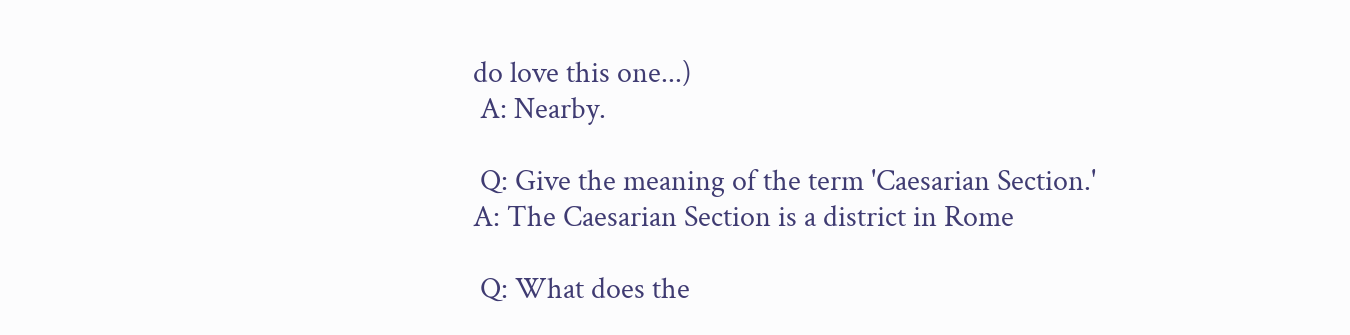do love this one...)
 A: Nearby.

 Q: Give the meaning of the term 'Caesarian Section.'
A: The Caesarian Section is a district in Rome

 Q: What does the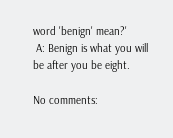word 'benign' mean?'
 A: Benign is what you will be after you be eight.

No comments: